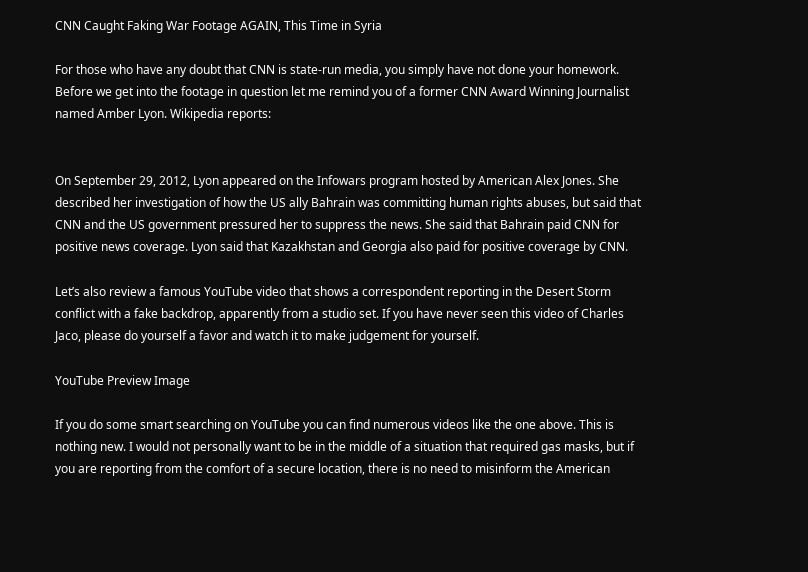CNN Caught Faking War Footage AGAIN, This Time in Syria

For those who have any doubt that CNN is state-run media, you simply have not done your homework. Before we get into the footage in question let me remind you of a former CNN Award Winning Journalist named Amber Lyon. Wikipedia reports:


On September 29, 2012, Lyon appeared on the Infowars program hosted by American Alex Jones. She described her investigation of how the US ally Bahrain was committing human rights abuses, but said that CNN and the US government pressured her to suppress the news. She said that Bahrain paid CNN for positive news coverage. Lyon said that Kazakhstan and Georgia also paid for positive coverage by CNN.

Let’s also review a famous YouTube video that shows a correspondent reporting in the Desert Storm conflict with a fake backdrop, apparently from a studio set. If you have never seen this video of Charles Jaco, please do yourself a favor and watch it to make judgement for yourself.

YouTube Preview Image

If you do some smart searching on YouTube you can find numerous videos like the one above. This is nothing new. I would not personally want to be in the middle of a situation that required gas masks, but if you are reporting from the comfort of a secure location, there is no need to misinform the American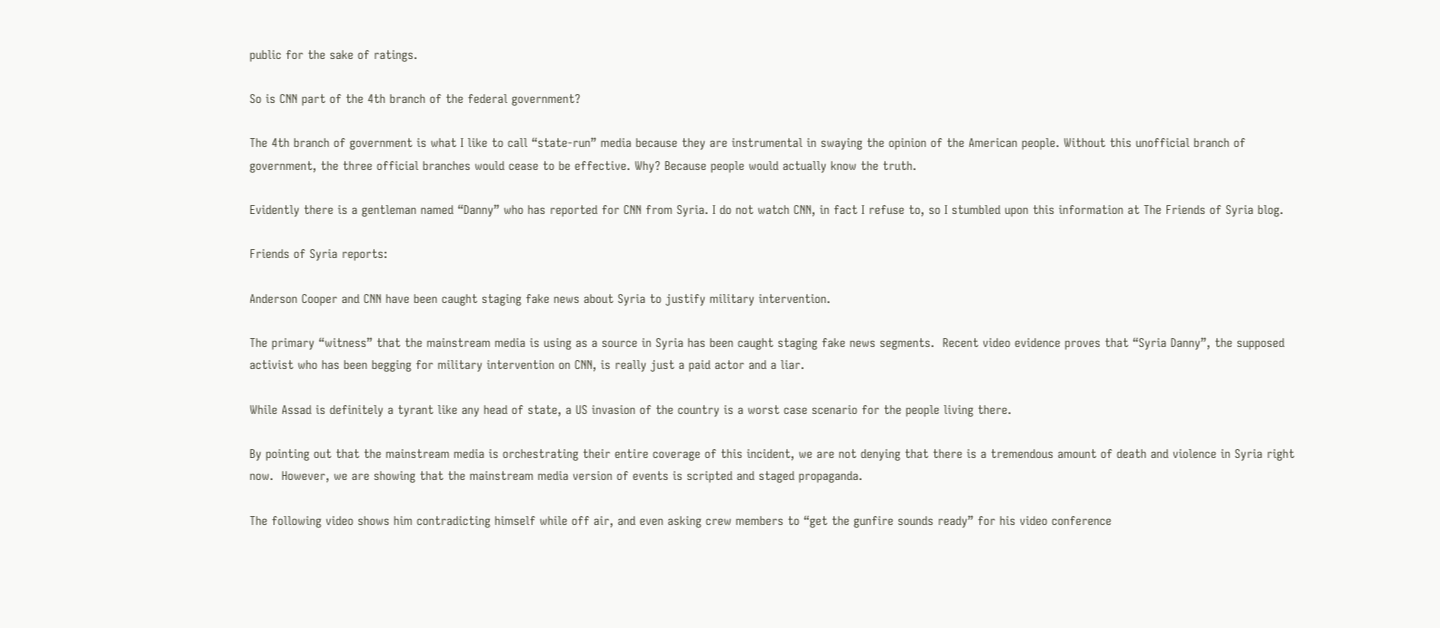public for the sake of ratings.

So is CNN part of the 4th branch of the federal government?

The 4th branch of government is what I like to call “state-run” media because they are instrumental in swaying the opinion of the American people. Without this unofficial branch of government, the three official branches would cease to be effective. Why? Because people would actually know the truth.

Evidently there is a gentleman named “Danny” who has reported for CNN from Syria. I do not watch CNN, in fact I refuse to, so I stumbled upon this information at The Friends of Syria blog.

Friends of Syria reports:

Anderson Cooper and CNN have been caught staging fake news about Syria to justify military intervention.

The primary “witness” that the mainstream media is using as a source in Syria has been caught staging fake news segments.  Recent video evidence proves that “Syria Danny”, the supposed activist who has been begging for military intervention on CNN, is really just a paid actor and a liar.

While Assad is definitely a tyrant like any head of state, a US invasion of the country is a worst case scenario for the people living there.

By pointing out that the mainstream media is orchestrating their entire coverage of this incident, we are not denying that there is a tremendous amount of death and violence in Syria right now.  However, we are showing that the mainstream media version of events is scripted and staged propaganda.

The following video shows him contradicting himself while off air, and even asking crew members to “get the gunfire sounds ready” for his video conference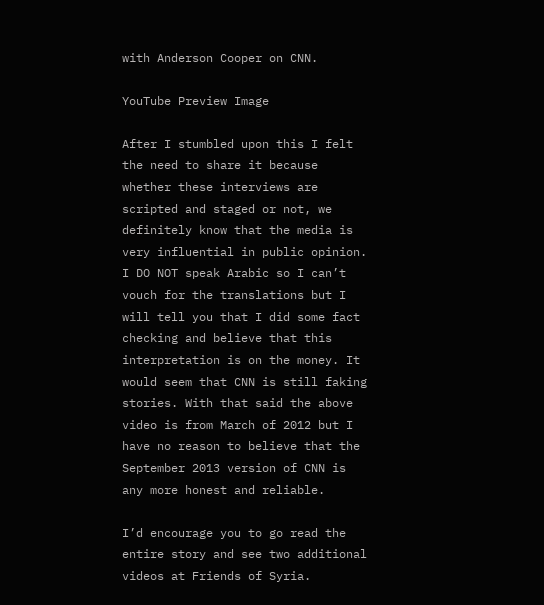with Anderson Cooper on CNN.

YouTube Preview Image

After I stumbled upon this I felt the need to share it because whether these interviews are scripted and staged or not, we definitely know that the media is very influential in public opinion. I DO NOT speak Arabic so I can’t vouch for the translations but I will tell you that I did some fact checking and believe that this interpretation is on the money. It would seem that CNN is still faking stories. With that said the above video is from March of 2012 but I have no reason to believe that the September 2013 version of CNN is any more honest and reliable.

I’d encourage you to go read the entire story and see two additional videos at Friends of Syria.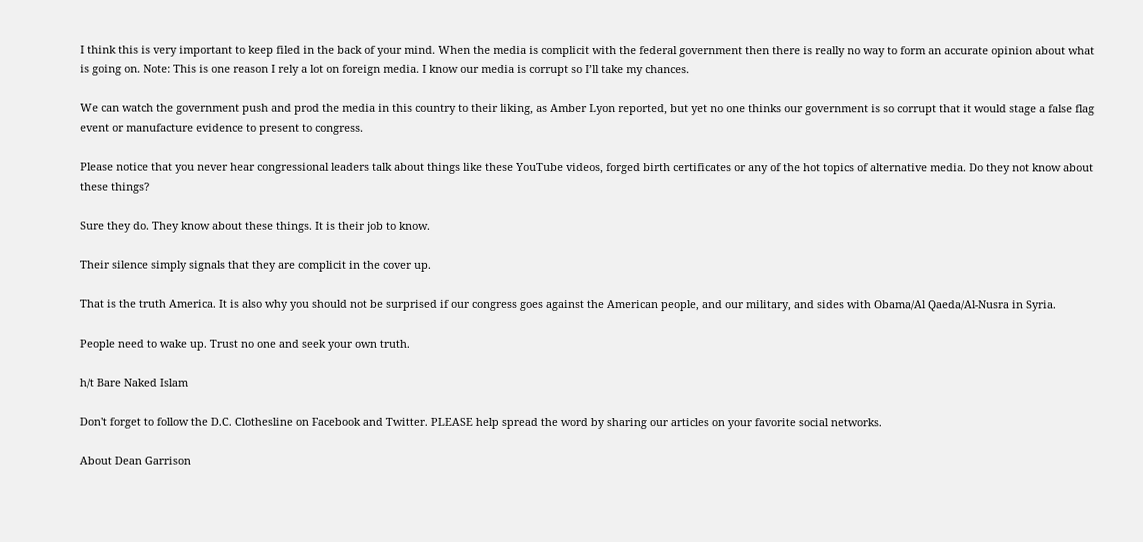I think this is very important to keep filed in the back of your mind. When the media is complicit with the federal government then there is really no way to form an accurate opinion about what is going on. Note: This is one reason I rely a lot on foreign media. I know our media is corrupt so I’ll take my chances.

We can watch the government push and prod the media in this country to their liking, as Amber Lyon reported, but yet no one thinks our government is so corrupt that it would stage a false flag event or manufacture evidence to present to congress.

Please notice that you never hear congressional leaders talk about things like these YouTube videos, forged birth certificates or any of the hot topics of alternative media. Do they not know about these things?

Sure they do. They know about these things. It is their job to know.

Their silence simply signals that they are complicit in the cover up.

That is the truth America. It is also why you should not be surprised if our congress goes against the American people, and our military, and sides with Obama/Al Qaeda/Al-Nusra in Syria.

People need to wake up. Trust no one and seek your own truth.

h/t Bare Naked Islam

Don't forget to follow the D.C. Clothesline on Facebook and Twitter. PLEASE help spread the word by sharing our articles on your favorite social networks.

About Dean Garrison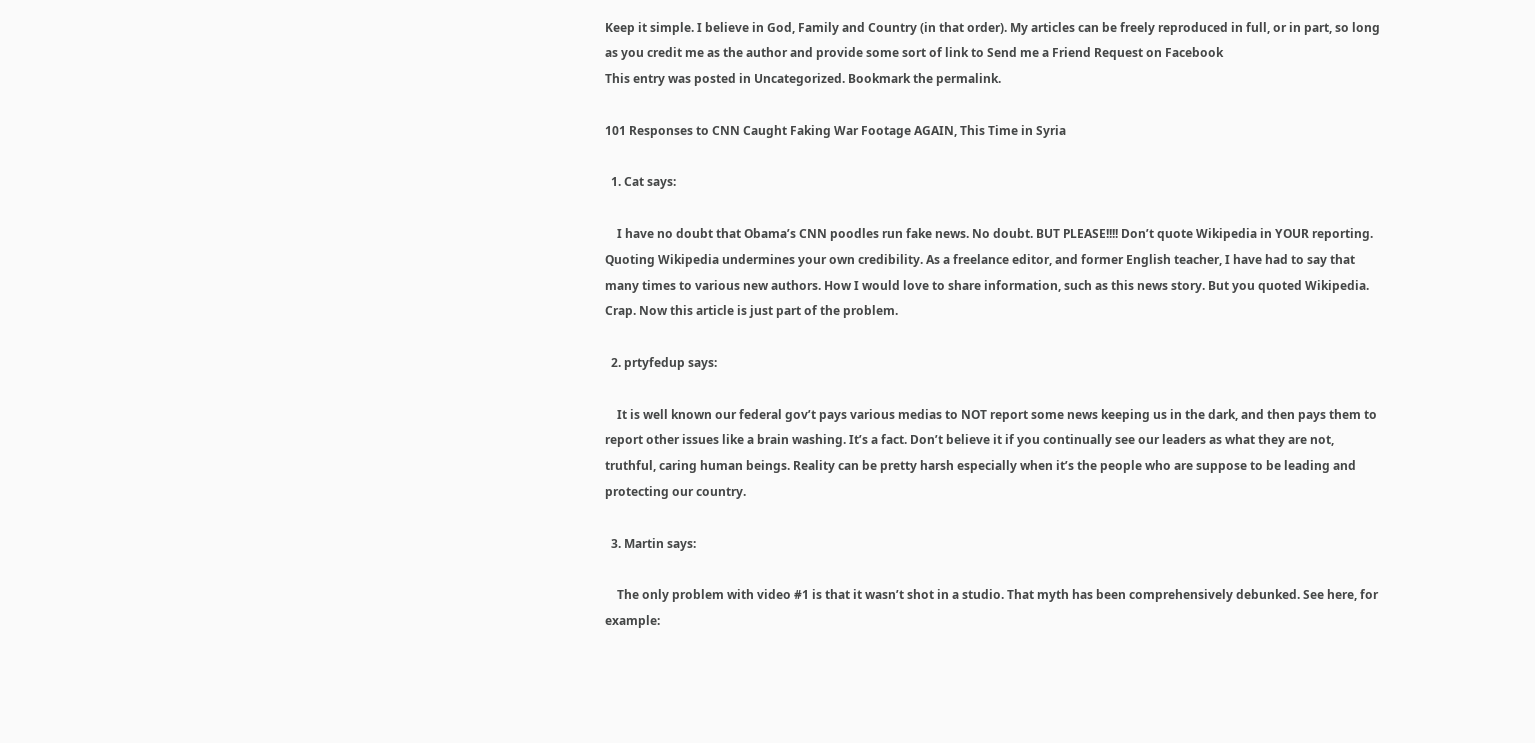Keep it simple. I believe in God, Family and Country (in that order). My articles can be freely reproduced in full, or in part, so long as you credit me as the author and provide some sort of link to Send me a Friend Request on Facebook
This entry was posted in Uncategorized. Bookmark the permalink.

101 Responses to CNN Caught Faking War Footage AGAIN, This Time in Syria

  1. Cat says:

    I have no doubt that Obama’s CNN poodles run fake news. No doubt. BUT PLEASE!!!! Don’t quote Wikipedia in YOUR reporting. Quoting Wikipedia undermines your own credibility. As a freelance editor, and former English teacher, I have had to say that many times to various new authors. How I would love to share information, such as this news story. But you quoted Wikipedia. Crap. Now this article is just part of the problem.

  2. prtyfedup says:

    It is well known our federal gov’t pays various medias to NOT report some news keeping us in the dark, and then pays them to report other issues like a brain washing. It’s a fact. Don’t believe it if you continually see our leaders as what they are not, truthful, caring human beings. Reality can be pretty harsh especially when it’s the people who are suppose to be leading and protecting our country.

  3. Martin says:

    The only problem with video #1 is that it wasn’t shot in a studio. That myth has been comprehensively debunked. See here, for example: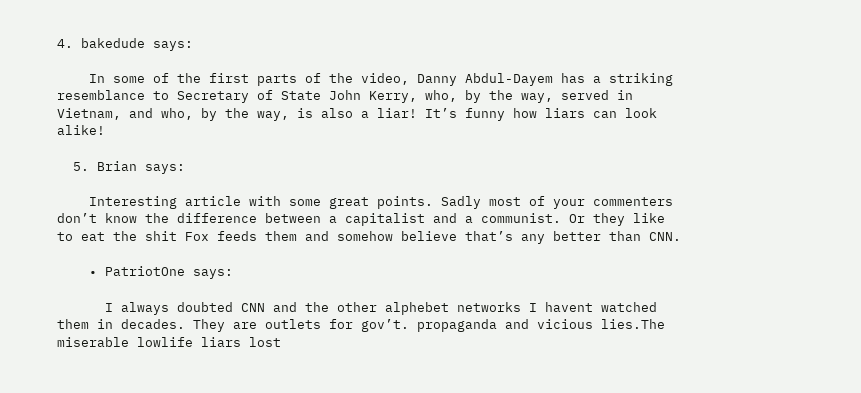4. bakedude says:

    In some of the first parts of the video, Danny Abdul-Dayem has a striking resemblance to Secretary of State John Kerry, who, by the way, served in Vietnam, and who, by the way, is also a liar! It’s funny how liars can look alike!

  5. Brian says:

    Interesting article with some great points. Sadly most of your commenters don’t know the difference between a capitalist and a communist. Or they like to eat the shit Fox feeds them and somehow believe that’s any better than CNN.

    • PatriotOne says:

      I always doubted CNN and the other alphebet networks I havent watched them in decades. They are outlets for gov’t. propaganda and vicious lies.The miserable lowlife liars lost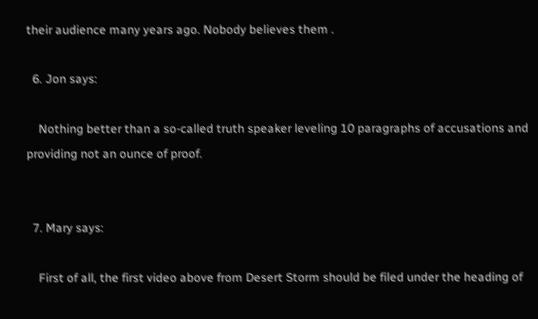their audience many years ago. Nobody believes them .

  6. Jon says:

    Nothing better than a so-called truth speaker leveling 10 paragraphs of accusations and providing not an ounce of proof.


  7. Mary says:

    First of all, the first video above from Desert Storm should be filed under the heading of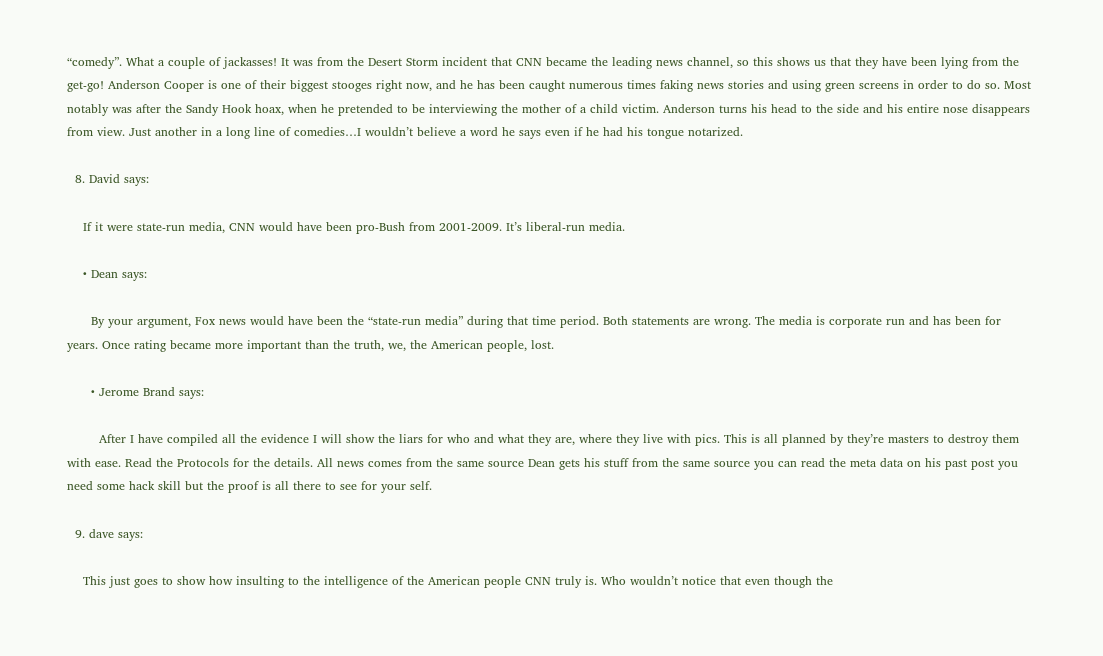“comedy”. What a couple of jackasses! It was from the Desert Storm incident that CNN became the leading news channel, so this shows us that they have been lying from the get-go! Anderson Cooper is one of their biggest stooges right now, and he has been caught numerous times faking news stories and using green screens in order to do so. Most notably was after the Sandy Hook hoax, when he pretended to be interviewing the mother of a child victim. Anderson turns his head to the side and his entire nose disappears from view. Just another in a long line of comedies…I wouldn’t believe a word he says even if he had his tongue notarized.

  8. David says:

    If it were state-run media, CNN would have been pro-Bush from 2001-2009. It’s liberal-run media.

    • Dean says:

      By your argument, Fox news would have been the “state-run media” during that time period. Both statements are wrong. The media is corporate run and has been for years. Once rating became more important than the truth, we, the American people, lost.

      • Jerome Brand says:

        After I have compiled all the evidence I will show the liars for who and what they are, where they live with pics. This is all planned by they’re masters to destroy them with ease. Read the Protocols for the details. All news comes from the same source Dean gets his stuff from the same source you can read the meta data on his past post you need some hack skill but the proof is all there to see for your self.

  9. dave says:

    This just goes to show how insulting to the intelligence of the American people CNN truly is. Who wouldn’t notice that even though the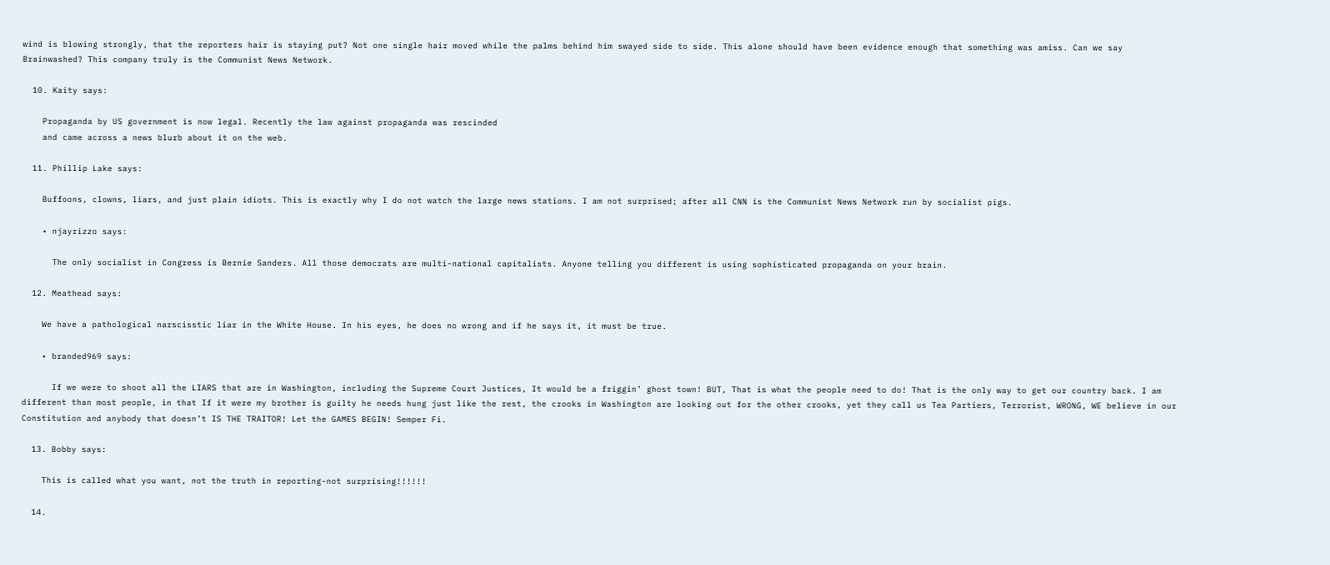wind is blowing strongly, that the reporters hair is staying put? Not one single hair moved while the palms behind him swayed side to side. This alone should have been evidence enough that something was amiss. Can we say Brainwashed? This company truly is the Communist News Network.

  10. Kaity says:

    Propaganda by US government is now legal. Recently the law against propaganda was rescinded
    and came across a news blurb about it on the web.

  11. Phillip Lake says:

    Buffoons, clowns, liars, and just plain idiots. This is exactly why I do not watch the large news stations. I am not surprised; after all CNN is the Communist News Network run by socialist pigs.

    • njayrizzo says:

      The only socialist in Congress is Bernie Sanders. All those democrats are multi-national capitalists. Anyone telling you different is using sophisticated propaganda on your brain.

  12. Meathead says:

    We have a pathological narscisstic liar in the White House. In his eyes, he does no wrong and if he says it, it must be true.

    • branded969 says:

      If we were to shoot all the LIARS that are in Washington, including the Supreme Court Justices, It would be a friggin’ ghost town! BUT, That is what the people need to do! That is the only way to get our country back. I am different than most people, in that If it were my brother is guilty he needs hung just like the rest, the crooks in Washington are looking out for the other crooks, yet they call us Tea Partiers, Terrorist, WRONG, WE believe in our Constitution and anybody that doesn’t IS THE TRAITOR! Let the GAMES BEGIN! Semper Fi.

  13. Bobby says:

    This is called what you want, not the truth in reporting-not surprising!!!!!!

  14.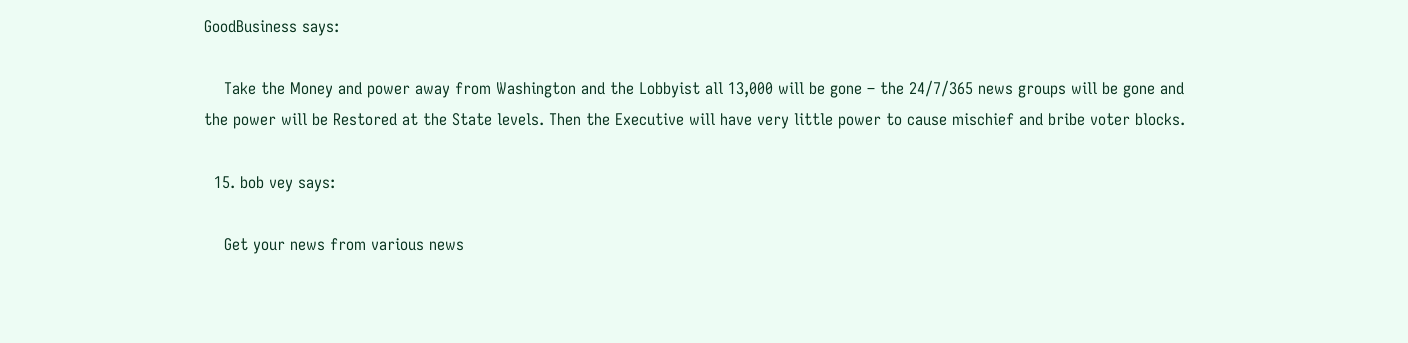GoodBusiness says:

    Take the Money and power away from Washington and the Lobbyist all 13,000 will be gone – the 24/7/365 news groups will be gone and the power will be Restored at the State levels. Then the Executive will have very little power to cause mischief and bribe voter blocks.

  15. bob vey says:

    Get your news from various news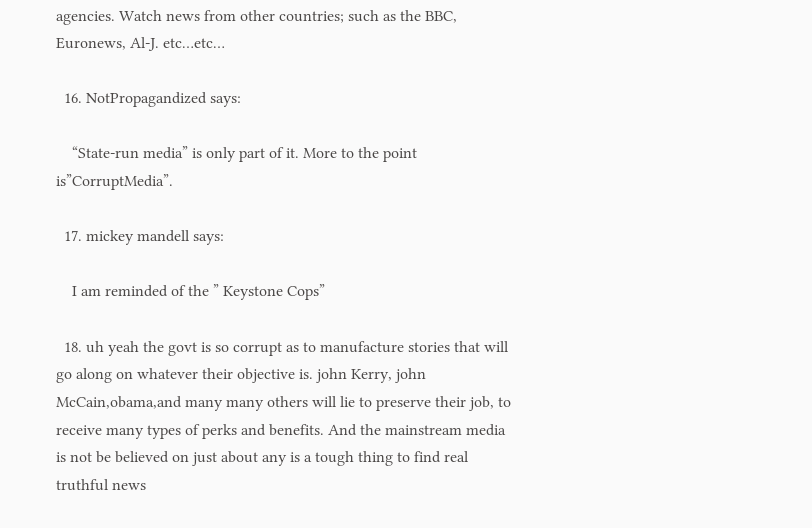agencies. Watch news from other countries; such as the BBC, Euronews, Al-J. etc…etc…

  16. NotPropagandized says:

    “State-run media” is only part of it. More to the point is”CorruptMedia”.

  17. mickey mandell says:

    I am reminded of the ” Keystone Cops”

  18. uh yeah the govt is so corrupt as to manufacture stories that will go along on whatever their objective is. john Kerry, john McCain,obama,and many many others will lie to preserve their job, to receive many types of perks and benefits. And the mainstream media is not be believed on just about any is a tough thing to find real truthful news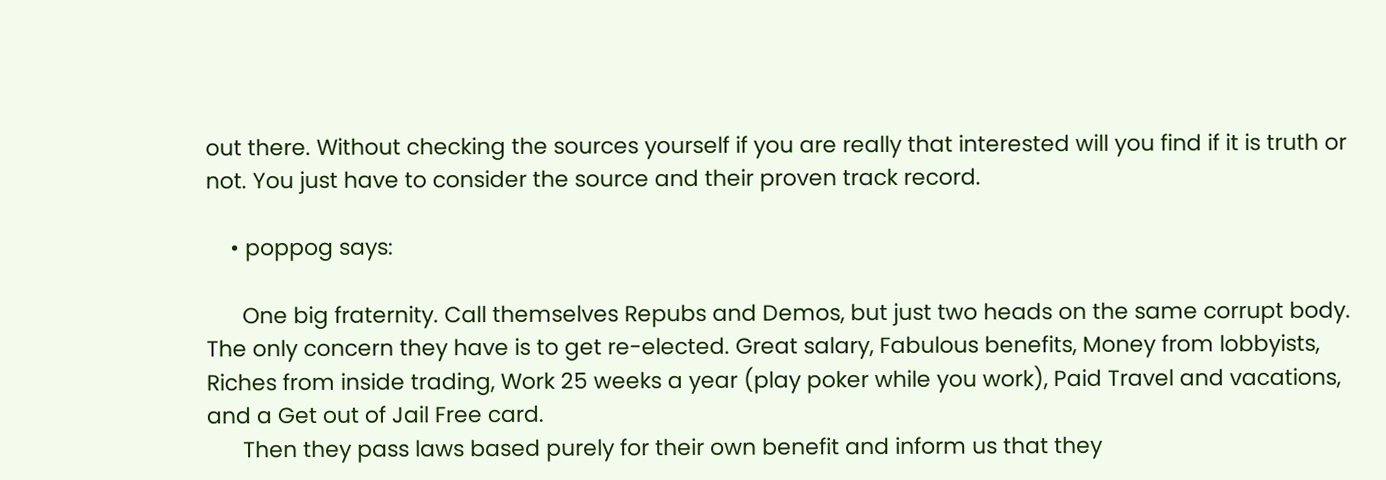out there. Without checking the sources yourself if you are really that interested will you find if it is truth or not. You just have to consider the source and their proven track record.

    • poppog says:

      One big fraternity. Call themselves Repubs and Demos, but just two heads on the same corrupt body. The only concern they have is to get re-elected. Great salary, Fabulous benefits, Money from lobbyists, Riches from inside trading, Work 25 weeks a year (play poker while you work), Paid Travel and vacations, and a Get out of Jail Free card.
      Then they pass laws based purely for their own benefit and inform us that they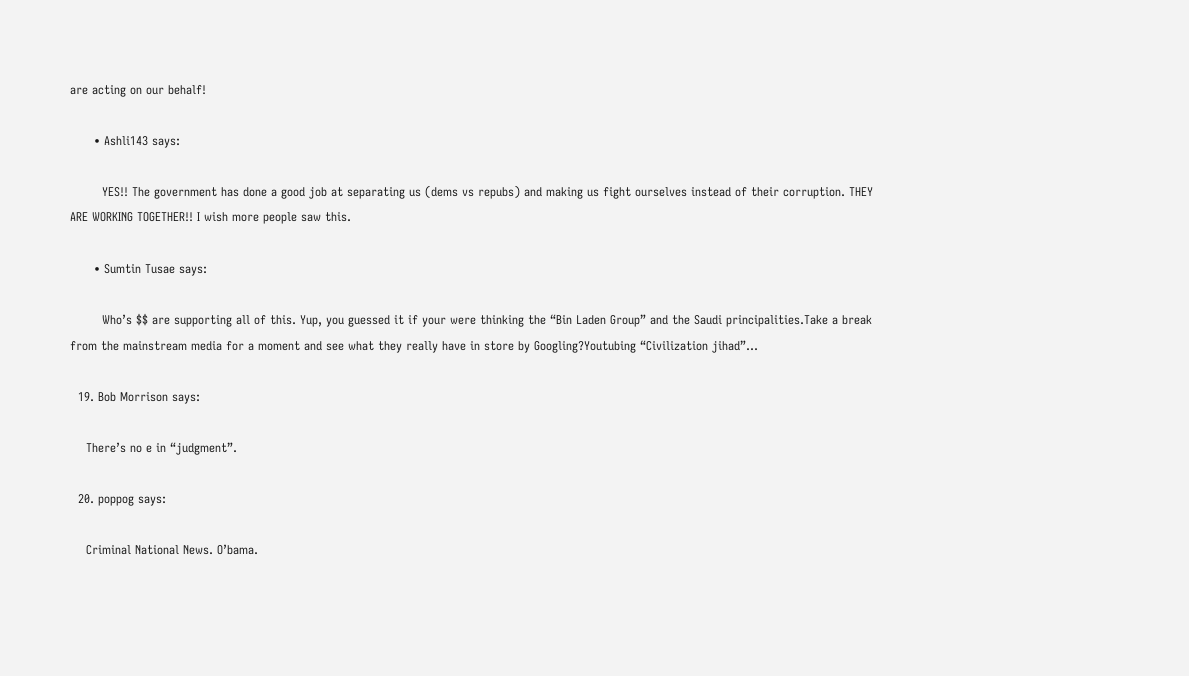are acting on our behalf!

      • Ashli143 says:

        YES!! The government has done a good job at separating us (dems vs repubs) and making us fight ourselves instead of their corruption. THEY ARE WORKING TOGETHER!! I wish more people saw this.

      • Sumtin Tusae says:

        Who’s $$ are supporting all of this. Yup, you guessed it if your were thinking the “Bin Laden Group” and the Saudi principalities.Take a break from the mainstream media for a moment and see what they really have in store by Googling?Youtubing “Civilization jihad”…

  19. Bob Morrison says:

    There’s no e in “judgment”.

  20. poppog says:

    Criminal National News. O’bama.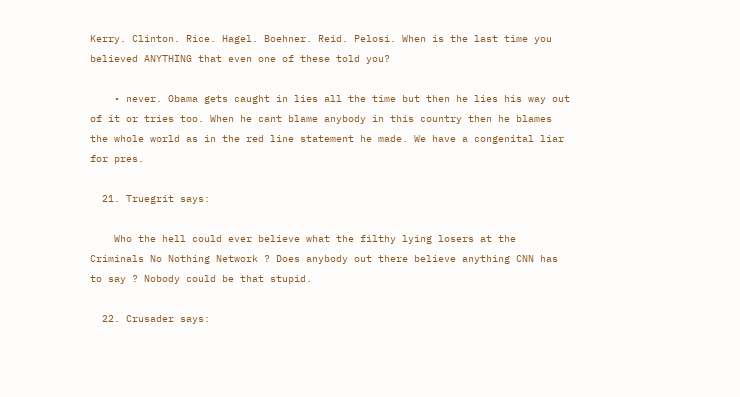Kerry. Clinton. Rice. Hagel. Boehner. Reid. Pelosi. When is the last time you believed ANYTHING that even one of these told you?

    • never. Obama gets caught in lies all the time but then he lies his way out of it or tries too. When he cant blame anybody in this country then he blames the whole world as in the red line statement he made. We have a congenital liar for pres.

  21. Truegrit says:

    Who the hell could ever believe what the filthy lying losers at the Criminals No Nothing Network ? Does anybody out there believe anything CNN has to say ? Nobody could be that stupid.

  22. Crusader says: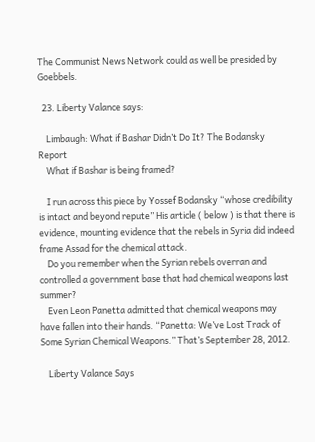The Communist News Network could as well be presided by Goebbels.

  23. Liberty Valance says:

    Limbaugh: What if Bashar Didn’t Do It? The Bodansky Report
    What if Bashar is being framed?

    I run across this piece by Yossef Bodansky “whose credibility is intact and beyond repute” His article ( below ) is that there is evidence, mounting evidence that the rebels in Syria did indeed frame Assad for the chemical attack.
    Do you remember when the Syrian rebels overran and controlled a government base that had chemical weapons last summer?
    Even Leon Panetta admitted that chemical weapons may have fallen into their hands. “Panetta: We’ve Lost Track of Some Syrian Chemical Weapons.” That’s September 28, 2012.

    Liberty Valance Says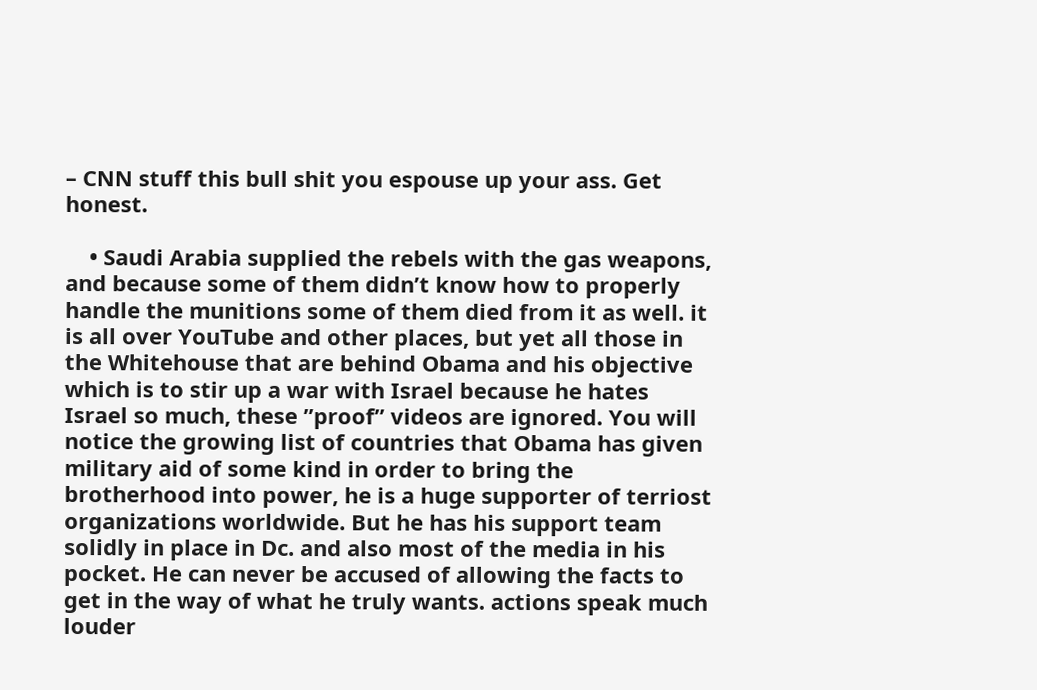– CNN stuff this bull shit you espouse up your ass. Get honest.

    • Saudi Arabia supplied the rebels with the gas weapons, and because some of them didn’t know how to properly handle the munitions some of them died from it as well. it is all over YouTube and other places, but yet all those in the Whitehouse that are behind Obama and his objective which is to stir up a war with Israel because he hates Israel so much, these ”proof” videos are ignored. You will notice the growing list of countries that Obama has given military aid of some kind in order to bring the brotherhood into power, he is a huge supporter of terriost organizations worldwide. But he has his support team solidly in place in Dc. and also most of the media in his pocket. He can never be accused of allowing the facts to get in the way of what he truly wants. actions speak much louder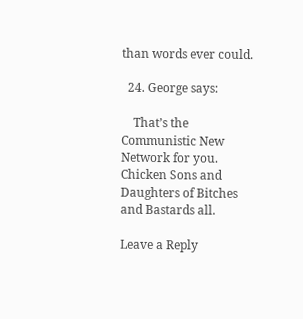than words ever could.

  24. George says:

    That’s the Communistic New Network for you. Chicken Sons and Daughters of Bitches and Bastards all.

Leave a Reply